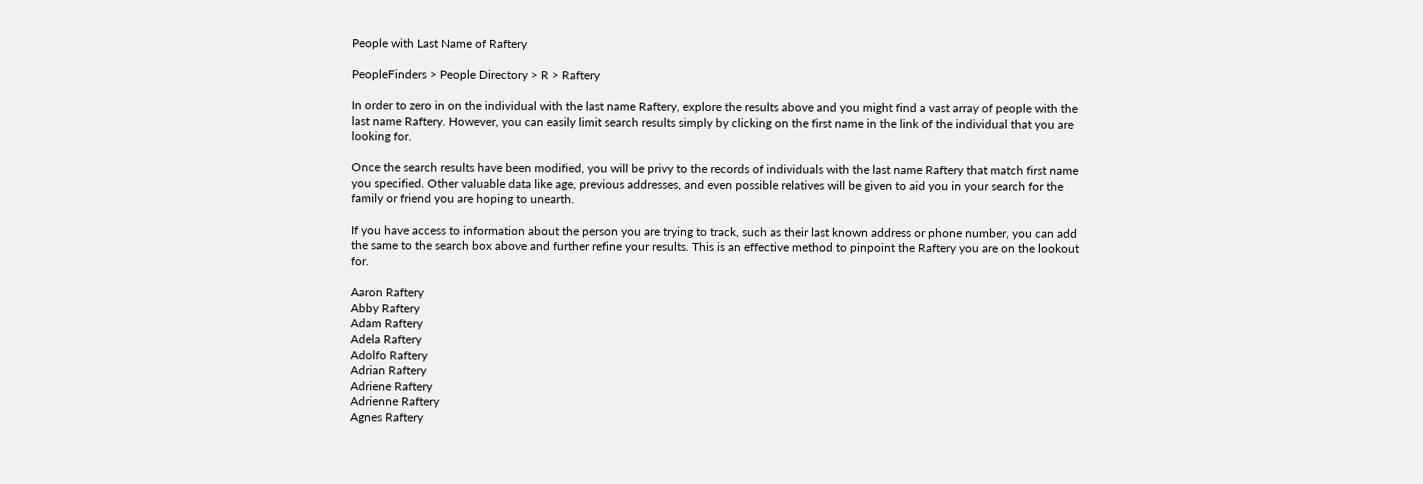People with Last Name of Raftery

PeopleFinders > People Directory > R > Raftery

In order to zero in on the individual with the last name Raftery, explore the results above and you might find a vast array of people with the last name Raftery. However, you can easily limit search results simply by clicking on the first name in the link of the individual that you are looking for.

Once the search results have been modified, you will be privy to the records of individuals with the last name Raftery that match first name you specified. Other valuable data like age, previous addresses, and even possible relatives will be given to aid you in your search for the family or friend you are hoping to unearth.

If you have access to information about the person you are trying to track, such as their last known address or phone number, you can add the same to the search box above and further refine your results. This is an effective method to pinpoint the Raftery you are on the lookout for.

Aaron Raftery
Abby Raftery
Adam Raftery
Adela Raftery
Adolfo Raftery
Adrian Raftery
Adriene Raftery
Adrienne Raftery
Agnes Raftery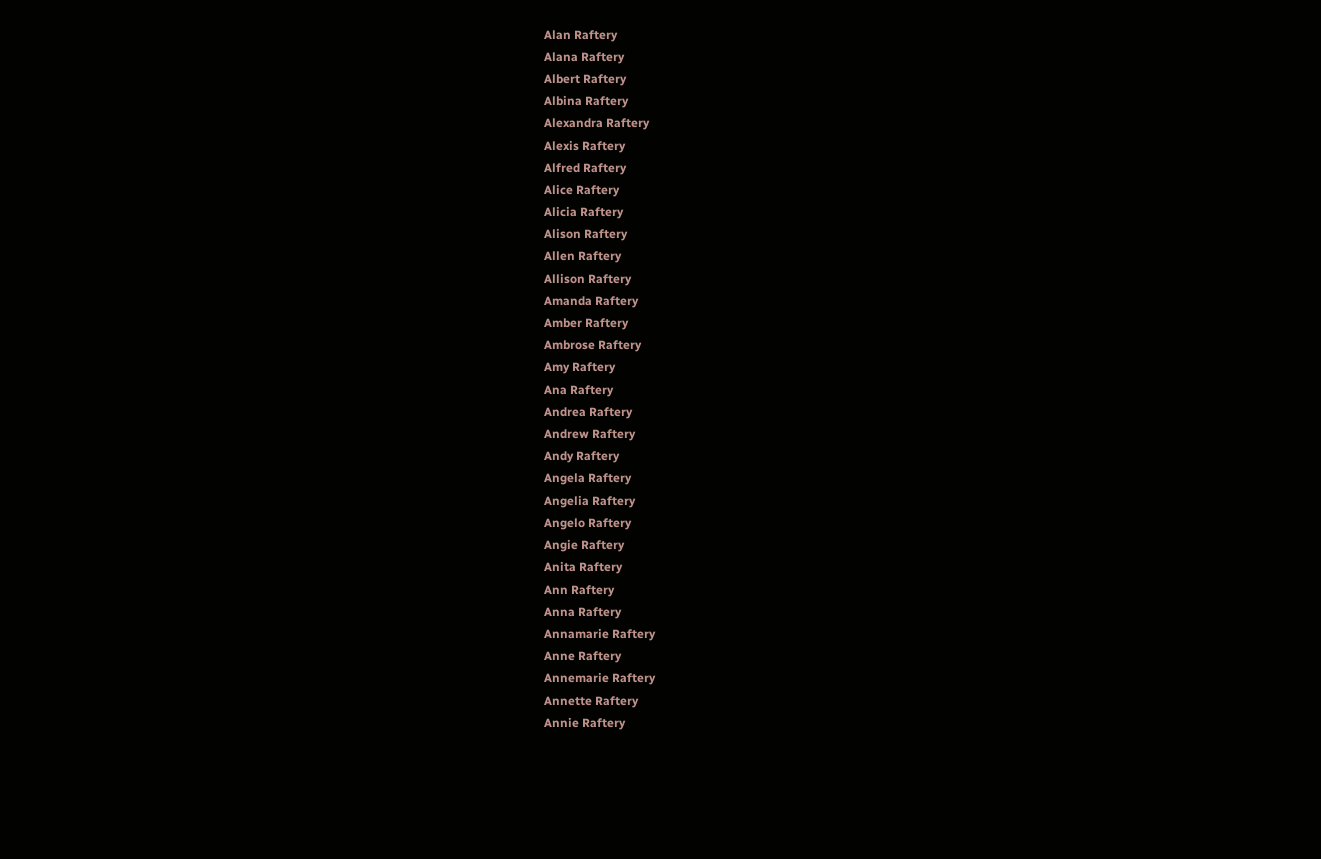Alan Raftery
Alana Raftery
Albert Raftery
Albina Raftery
Alexandra Raftery
Alexis Raftery
Alfred Raftery
Alice Raftery
Alicia Raftery
Alison Raftery
Allen Raftery
Allison Raftery
Amanda Raftery
Amber Raftery
Ambrose Raftery
Amy Raftery
Ana Raftery
Andrea Raftery
Andrew Raftery
Andy Raftery
Angela Raftery
Angelia Raftery
Angelo Raftery
Angie Raftery
Anita Raftery
Ann Raftery
Anna Raftery
Annamarie Raftery
Anne Raftery
Annemarie Raftery
Annette Raftery
Annie Raftery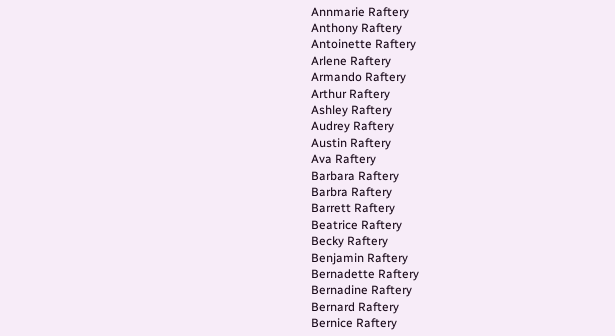Annmarie Raftery
Anthony Raftery
Antoinette Raftery
Arlene Raftery
Armando Raftery
Arthur Raftery
Ashley Raftery
Audrey Raftery
Austin Raftery
Ava Raftery
Barbara Raftery
Barbra Raftery
Barrett Raftery
Beatrice Raftery
Becky Raftery
Benjamin Raftery
Bernadette Raftery
Bernadine Raftery
Bernard Raftery
Bernice Raftery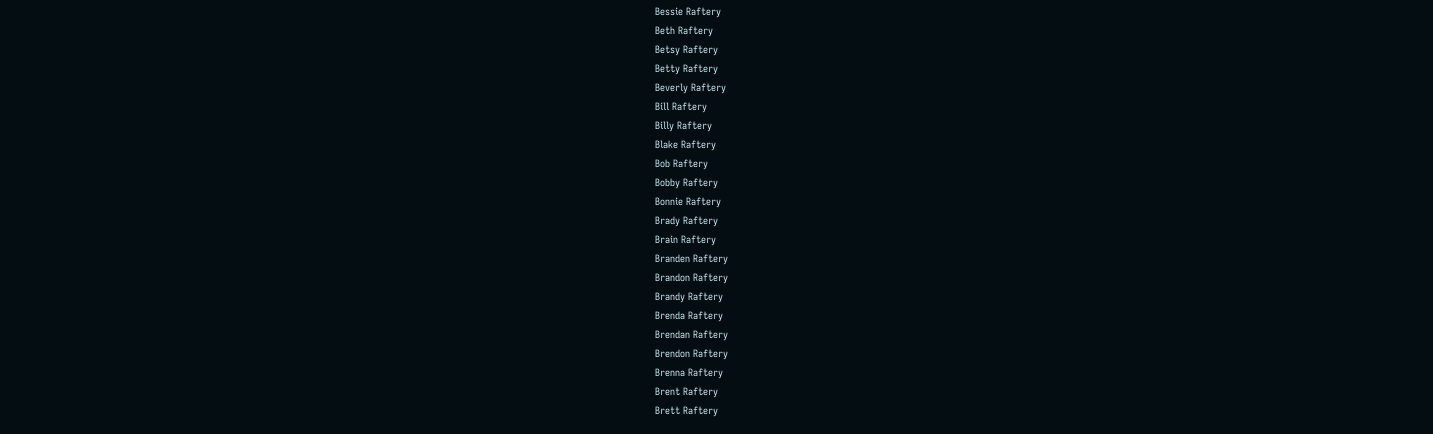Bessie Raftery
Beth Raftery
Betsy Raftery
Betty Raftery
Beverly Raftery
Bill Raftery
Billy Raftery
Blake Raftery
Bob Raftery
Bobby Raftery
Bonnie Raftery
Brady Raftery
Brain Raftery
Branden Raftery
Brandon Raftery
Brandy Raftery
Brenda Raftery
Brendan Raftery
Brendon Raftery
Brenna Raftery
Brent Raftery
Brett Raftery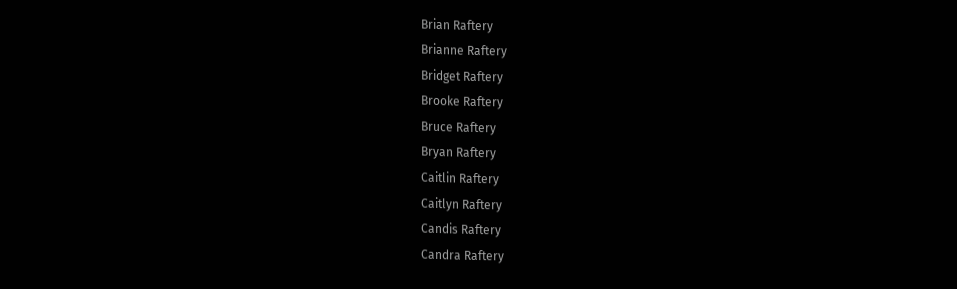Brian Raftery
Brianne Raftery
Bridget Raftery
Brooke Raftery
Bruce Raftery
Bryan Raftery
Caitlin Raftery
Caitlyn Raftery
Candis Raftery
Candra Raftery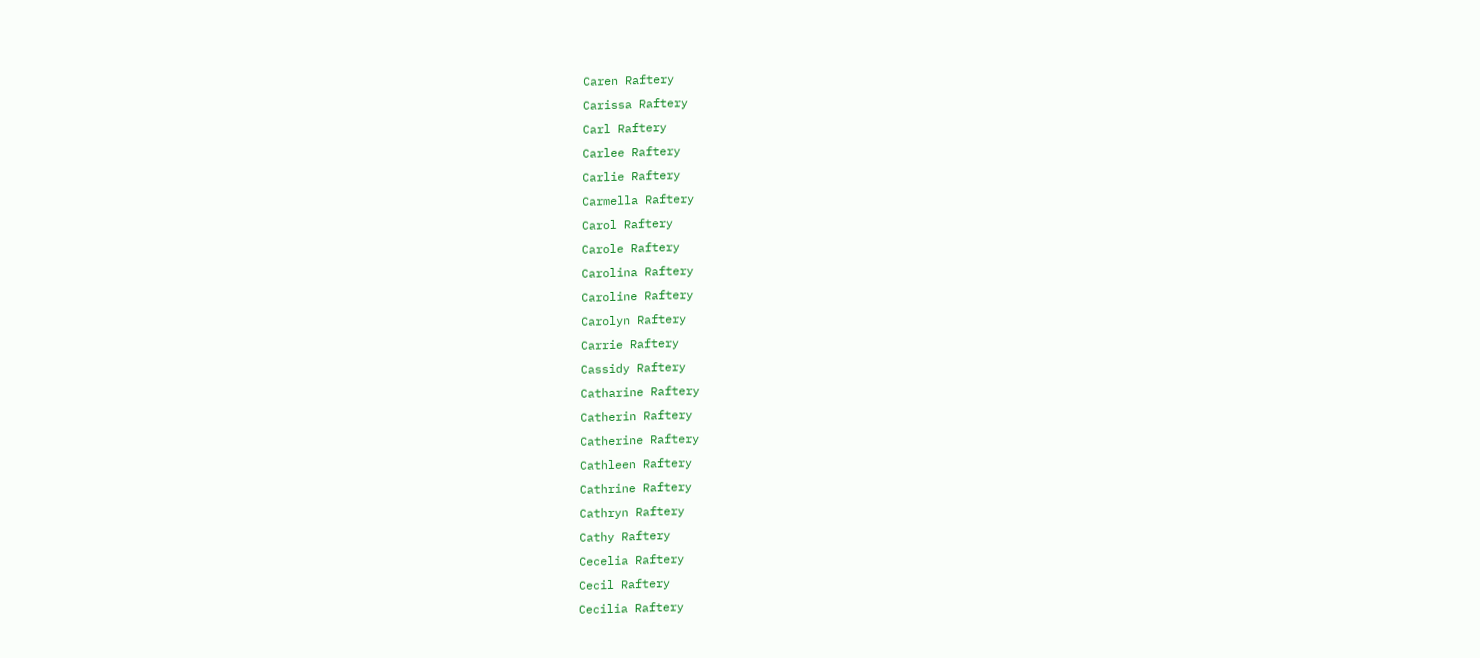Caren Raftery
Carissa Raftery
Carl Raftery
Carlee Raftery
Carlie Raftery
Carmella Raftery
Carol Raftery
Carole Raftery
Carolina Raftery
Caroline Raftery
Carolyn Raftery
Carrie Raftery
Cassidy Raftery
Catharine Raftery
Catherin Raftery
Catherine Raftery
Cathleen Raftery
Cathrine Raftery
Cathryn Raftery
Cathy Raftery
Cecelia Raftery
Cecil Raftery
Cecilia Raftery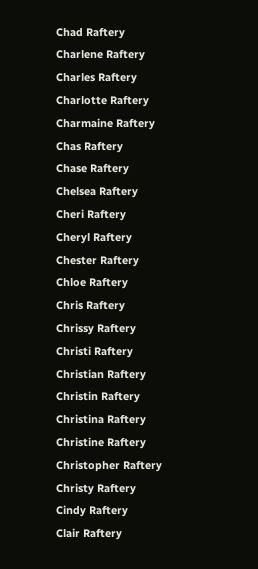Chad Raftery
Charlene Raftery
Charles Raftery
Charlotte Raftery
Charmaine Raftery
Chas Raftery
Chase Raftery
Chelsea Raftery
Cheri Raftery
Cheryl Raftery
Chester Raftery
Chloe Raftery
Chris Raftery
Chrissy Raftery
Christi Raftery
Christian Raftery
Christin Raftery
Christina Raftery
Christine Raftery
Christopher Raftery
Christy Raftery
Cindy Raftery
Clair Raftery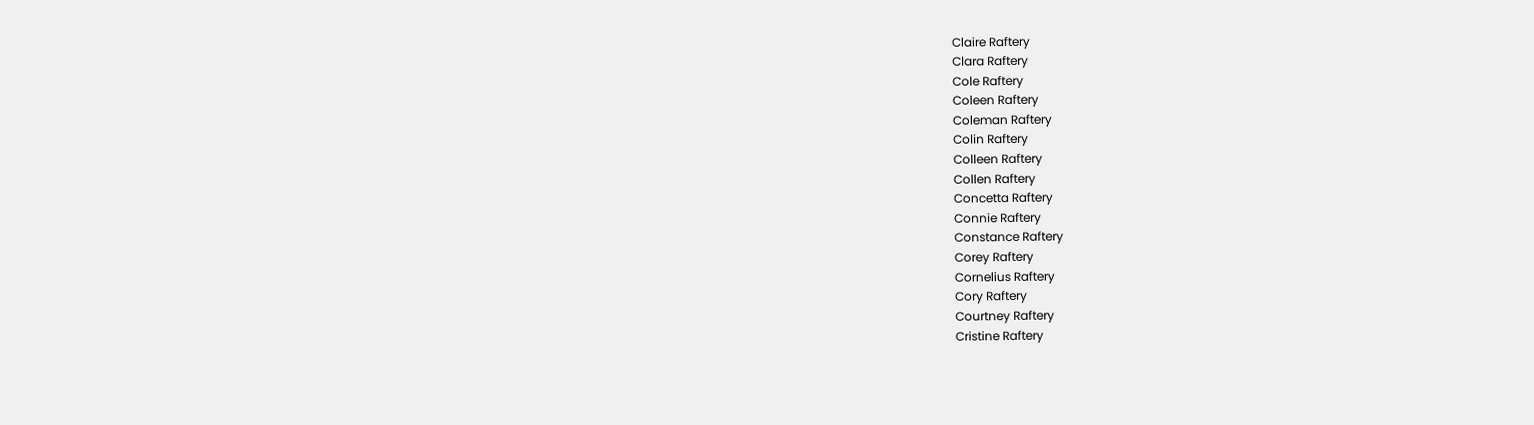Claire Raftery
Clara Raftery
Cole Raftery
Coleen Raftery
Coleman Raftery
Colin Raftery
Colleen Raftery
Collen Raftery
Concetta Raftery
Connie Raftery
Constance Raftery
Corey Raftery
Cornelius Raftery
Cory Raftery
Courtney Raftery
Cristine Raftery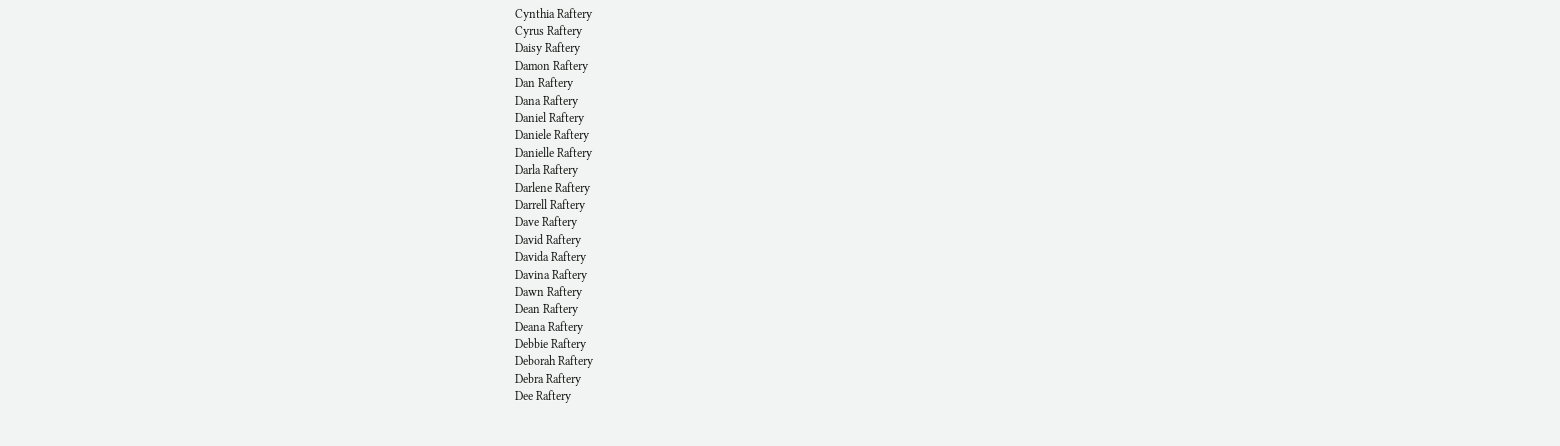Cynthia Raftery
Cyrus Raftery
Daisy Raftery
Damon Raftery
Dan Raftery
Dana Raftery
Daniel Raftery
Daniele Raftery
Danielle Raftery
Darla Raftery
Darlene Raftery
Darrell Raftery
Dave Raftery
David Raftery
Davida Raftery
Davina Raftery
Dawn Raftery
Dean Raftery
Deana Raftery
Debbie Raftery
Deborah Raftery
Debra Raftery
Dee Raftery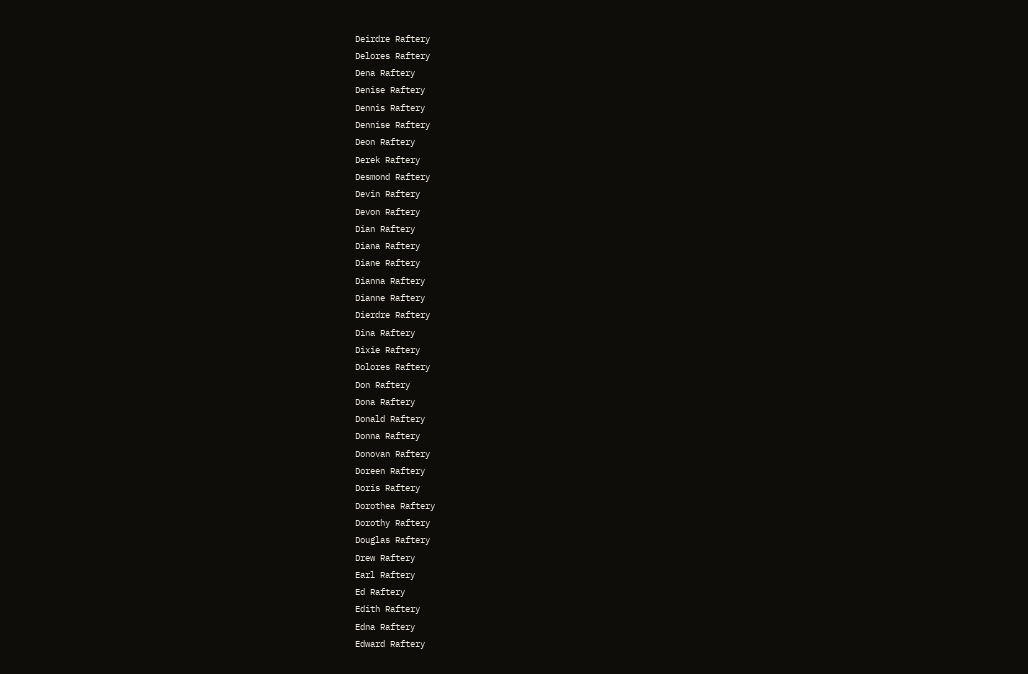Deirdre Raftery
Delores Raftery
Dena Raftery
Denise Raftery
Dennis Raftery
Dennise Raftery
Deon Raftery
Derek Raftery
Desmond Raftery
Devin Raftery
Devon Raftery
Dian Raftery
Diana Raftery
Diane Raftery
Dianna Raftery
Dianne Raftery
Dierdre Raftery
Dina Raftery
Dixie Raftery
Dolores Raftery
Don Raftery
Dona Raftery
Donald Raftery
Donna Raftery
Donovan Raftery
Doreen Raftery
Doris Raftery
Dorothea Raftery
Dorothy Raftery
Douglas Raftery
Drew Raftery
Earl Raftery
Ed Raftery
Edith Raftery
Edna Raftery
Edward Raftery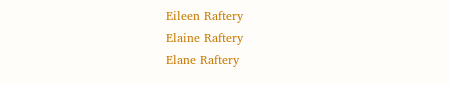Eileen Raftery
Elaine Raftery
Elane Raftery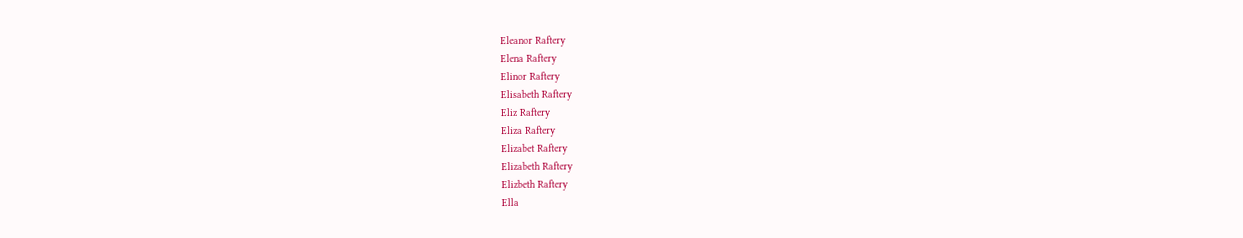Eleanor Raftery
Elena Raftery
Elinor Raftery
Elisabeth Raftery
Eliz Raftery
Eliza Raftery
Elizabet Raftery
Elizabeth Raftery
Elizbeth Raftery
Ella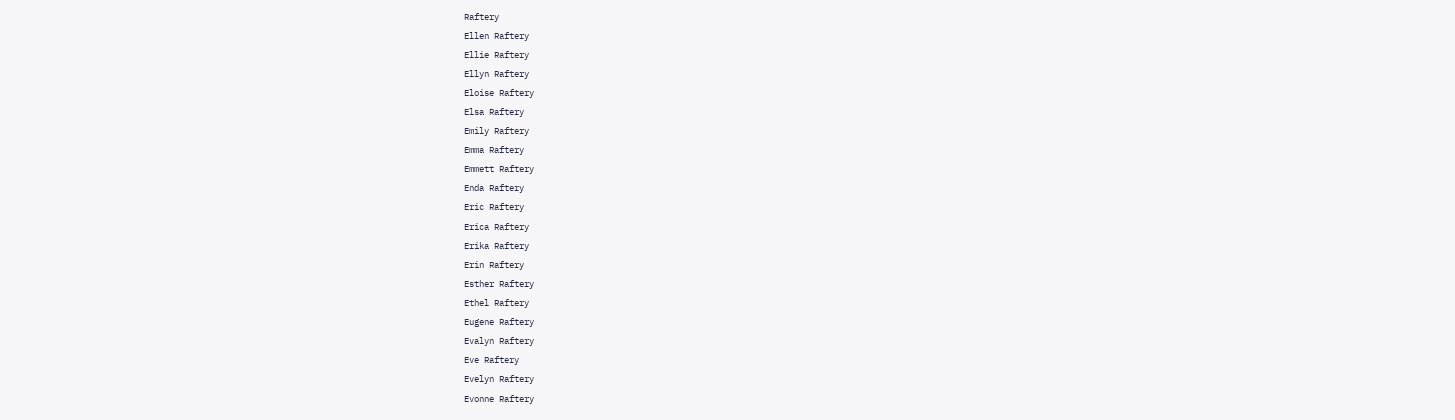Raftery
Ellen Raftery
Ellie Raftery
Ellyn Raftery
Eloise Raftery
Elsa Raftery
Emily Raftery
Emma Raftery
Emmett Raftery
Enda Raftery
Eric Raftery
Erica Raftery
Erika Raftery
Erin Raftery
Esther Raftery
Ethel Raftery
Eugene Raftery
Evalyn Raftery
Eve Raftery
Evelyn Raftery
Evonne Raftery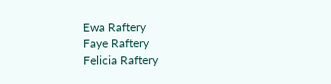Ewa Raftery
Faye Raftery
Felicia Raftery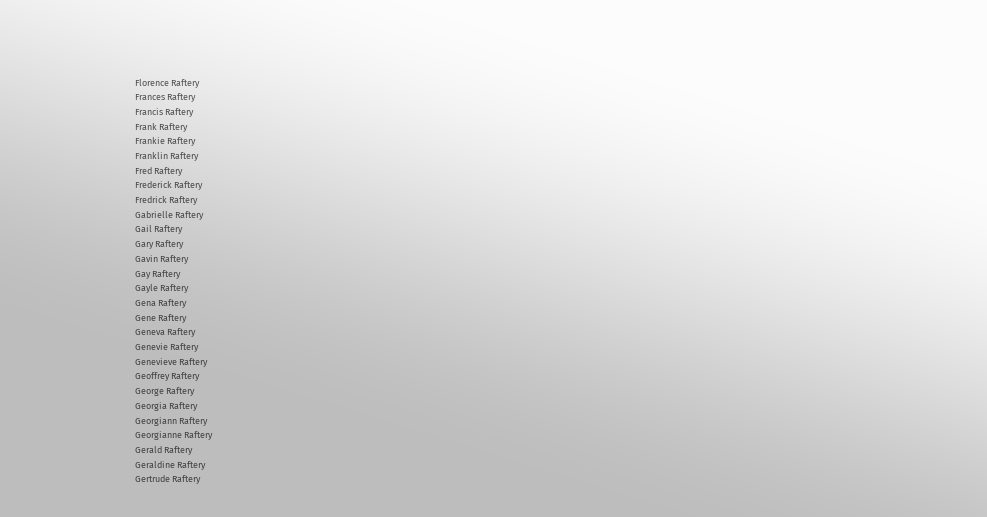Florence Raftery
Frances Raftery
Francis Raftery
Frank Raftery
Frankie Raftery
Franklin Raftery
Fred Raftery
Frederick Raftery
Fredrick Raftery
Gabrielle Raftery
Gail Raftery
Gary Raftery
Gavin Raftery
Gay Raftery
Gayle Raftery
Gena Raftery
Gene Raftery
Geneva Raftery
Genevie Raftery
Genevieve Raftery
Geoffrey Raftery
George Raftery
Georgia Raftery
Georgiann Raftery
Georgianne Raftery
Gerald Raftery
Geraldine Raftery
Gertrude Raftery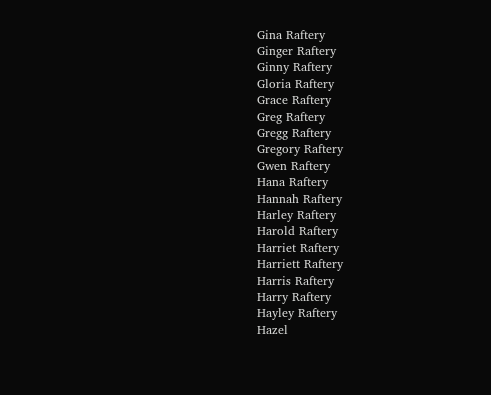Gina Raftery
Ginger Raftery
Ginny Raftery
Gloria Raftery
Grace Raftery
Greg Raftery
Gregg Raftery
Gregory Raftery
Gwen Raftery
Hana Raftery
Hannah Raftery
Harley Raftery
Harold Raftery
Harriet Raftery
Harriett Raftery
Harris Raftery
Harry Raftery
Hayley Raftery
Hazel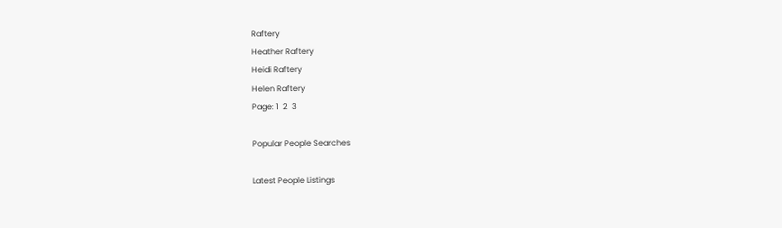Raftery
Heather Raftery
Heidi Raftery
Helen Raftery
Page: 1  2  3

Popular People Searches

Latest People Listings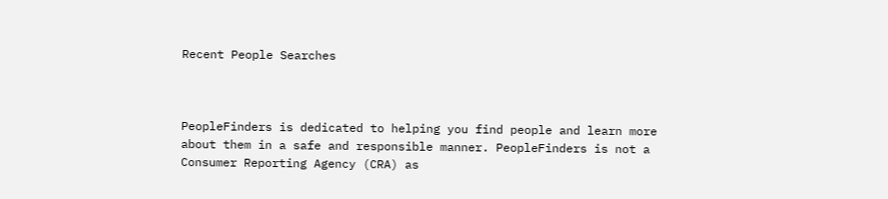Recent People Searches



PeopleFinders is dedicated to helping you find people and learn more about them in a safe and responsible manner. PeopleFinders is not a Consumer Reporting Agency (CRA) as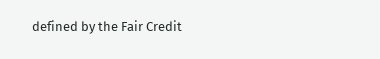defined by the Fair Credit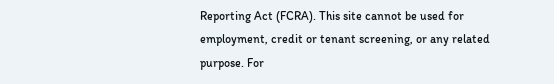Reporting Act (FCRA). This site cannot be used for employment, credit or tenant screening, or any related purpose. For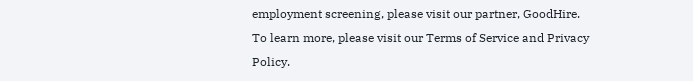employment screening, please visit our partner, GoodHire. To learn more, please visit our Terms of Service and Privacy Policy.